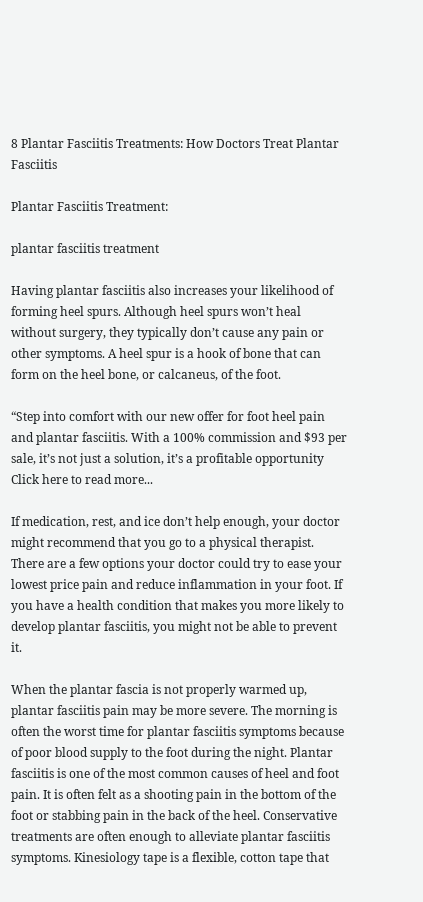8 Plantar Fasciitis Treatments: How Doctors Treat Plantar Fasciitis

Plantar Fasciitis Treatment:

plantar fasciitis treatment

Having plantar fasciitis also increases your likelihood of forming heel spurs. Although heel spurs won’t heal without surgery, they typically don’t cause any pain or other symptoms. A heel spur is a hook of bone that can form on the heel bone, or calcaneus, of the foot.

“Step into comfort with our new offer for foot heel pain and plantar fasciitis. With a 100% commission and $93 per sale, it’s not just a solution, it’s a profitable opportunity Click here to read more...

If medication, rest, and ice don’t help enough, your doctor might recommend that you go to a physical therapist. There are a few options your doctor could try to ease your lowest price pain and reduce inflammation in your foot. If you have a health condition that makes you more likely to develop plantar fasciitis, you might not be able to prevent it.

When the plantar fascia is not properly warmed up, plantar fasciitis pain may be more severe. The morning is often the worst time for plantar fasciitis symptoms because of poor blood supply to the foot during the night. Plantar fasciitis is one of the most common causes of heel and foot pain. It is often felt as a shooting pain in the bottom of the foot or stabbing pain in the back of the heel. Conservative treatments are often enough to alleviate plantar fasciitis symptoms. Kinesiology tape is a flexible, cotton tape that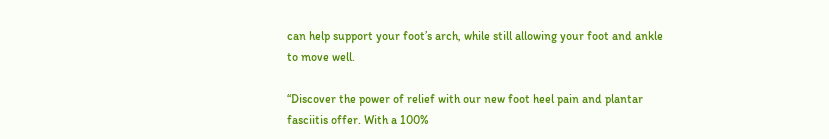can help support your foot’s arch, while still allowing your foot and ankle to move well.

“Discover the power of relief with our new foot heel pain and plantar fasciitis offer. With a 100%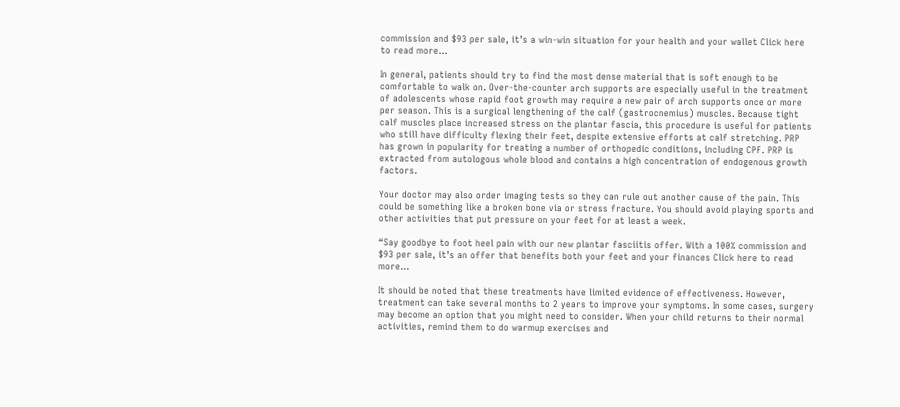commission and $93 per sale, it’s a win-win situation for your health and your wallet Click here to read more...

In general, patients should try to find the most dense material that is soft enough to be comfortable to walk on. Over-the-counter arch supports are especially useful in the treatment of adolescents whose rapid foot growth may require a new pair of arch supports once or more per season. This is a surgical lengthening of the calf (gastrocnemius) muscles. Because tight calf muscles place increased stress on the plantar fascia, this procedure is useful for patients who still have difficulty flexing their feet, despite extensive efforts at calf stretching. PRP has grown in popularity for treating a number of orthopedic conditions, including CPF. PRP is extracted from autologous whole blood and contains a high concentration of endogenous growth factors.

Your doctor may also order imaging tests so they can rule out another cause of the pain. This could be something like a broken bone via or stress fracture. You should avoid playing sports and other activities that put pressure on your feet for at least a week.

“Say goodbye to foot heel pain with our new plantar fasciitis offer. With a 100% commission and $93 per sale, it’s an offer that benefits both your feet and your finances Click here to read more...

It should be noted that these treatments have limited evidence of effectiveness. However, treatment can take several months to 2 years to improve your symptoms. In some cases, surgery may become an option that you might need to consider. When your child returns to their normal activities, remind them to do warmup exercises and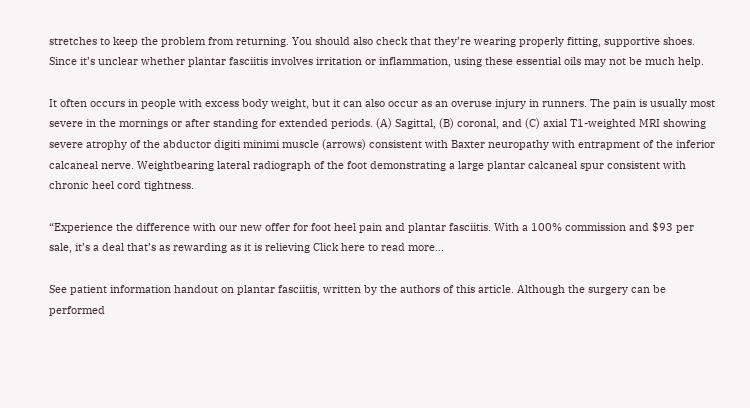stretches to keep the problem from returning. You should also check that they’re wearing properly fitting, supportive shoes. Since it’s unclear whether plantar fasciitis involves irritation or inflammation, using these essential oils may not be much help.

It often occurs in people with excess body weight, but it can also occur as an overuse injury in runners. The pain is usually most severe in the mornings or after standing for extended periods. (A) Sagittal, (B) coronal, and (C) axial T1-weighted MRI showing severe atrophy of the abductor digiti minimi muscle (arrows) consistent with Baxter neuropathy with entrapment of the inferior calcaneal nerve. Weightbearing lateral radiograph of the foot demonstrating a large plantar calcaneal spur consistent with chronic heel cord tightness.

“Experience the difference with our new offer for foot heel pain and plantar fasciitis. With a 100% commission and $93 per sale, it’s a deal that’s as rewarding as it is relieving Click here to read more...

See patient information handout on plantar fasciitis, written by the authors of this article. Although the surgery can be performed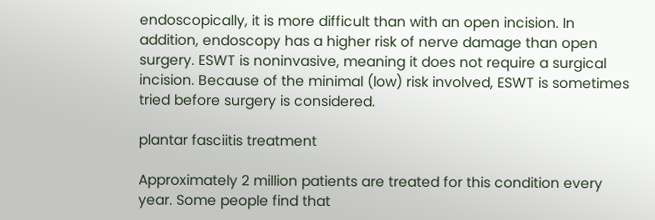endoscopically, it is more difficult than with an open incision. In addition, endoscopy has a higher risk of nerve damage than open surgery. ESWT is noninvasive, meaning it does not require a surgical incision. Because of the minimal (low) risk involved, ESWT is sometimes tried before surgery is considered.

plantar fasciitis treatment

Approximately 2 million patients are treated for this condition every year. Some people find that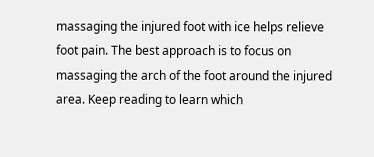massaging the injured foot with ice helps relieve foot pain. The best approach is to focus on massaging the arch of the foot around the injured area. Keep reading to learn which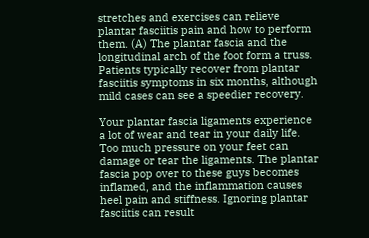stretches and exercises can relieve plantar fasciitis pain and how to perform them. (A) The plantar fascia and the longitudinal arch of the foot form a truss. Patients typically recover from plantar fasciitis symptoms in six months, although mild cases can see a speedier recovery.

Your plantar fascia ligaments experience a lot of wear and tear in your daily life. Too much pressure on your feet can damage or tear the ligaments. The plantar fascia pop over to these guys becomes inflamed, and the inflammation causes heel pain and stiffness. Ignoring plantar fasciitis can result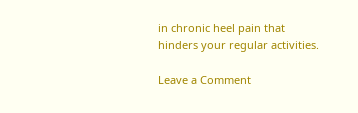in chronic heel pain that hinders your regular activities.

Leave a Comment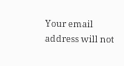Your email address will not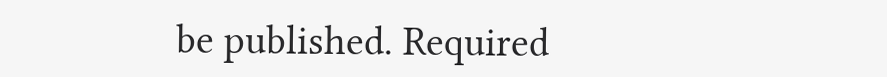be published. Required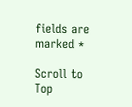fields are marked *

Scroll to Top